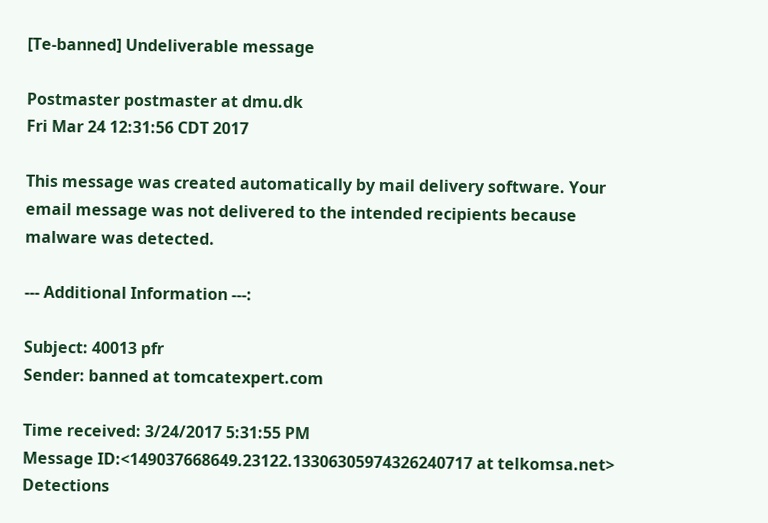[Te-banned] Undeliverable message

Postmaster postmaster at dmu.dk
Fri Mar 24 12:31:56 CDT 2017

This message was created automatically by mail delivery software. Your email message was not delivered to the intended recipients because malware was detected.

--- Additional Information ---:

Subject: 40013 pfr
Sender: banned at tomcatexpert.com

Time received: 3/24/2017 5:31:55 PM
Message ID:<149037668649.23122.13306305974326240717 at telkomsa.net>
Detections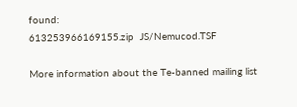found:
613253966169155.zip  JS/Nemucod.TSF

More information about the Te-banned mailing list